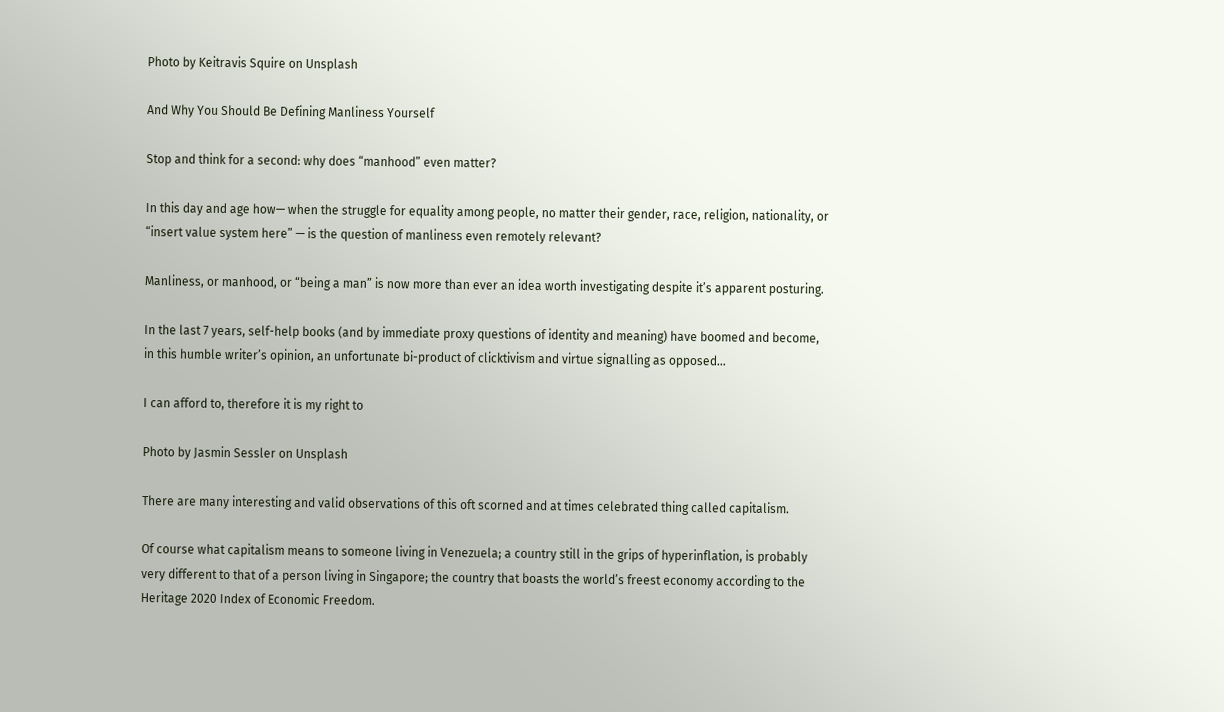Photo by Keitravis Squire on Unsplash

And Why You Should Be Defining Manliness Yourself

Stop and think for a second: why does “manhood” even matter?

In this day and age how— when the struggle for equality among people, no matter their gender, race, religion, nationality, or “insert value system here” — is the question of manliness even remotely relevant?

Manliness, or manhood, or “being a man” is now more than ever an idea worth investigating despite it’s apparent posturing.

In the last 7 years, self-help books (and by immediate proxy questions of identity and meaning) have boomed and become, in this humble writer’s opinion, an unfortunate bi-product of clicktivism and virtue signalling as opposed…

I can afford to, therefore it is my right to

Photo by Jasmin Sessler on Unsplash

There are many interesting and valid observations of this oft scorned and at times celebrated thing called capitalism.

Of course what capitalism means to someone living in Venezuela; a country still in the grips of hyperinflation, is probably very different to that of a person living in Singapore; the country that boasts the world’s freest economy according to the Heritage 2020 Index of Economic Freedom.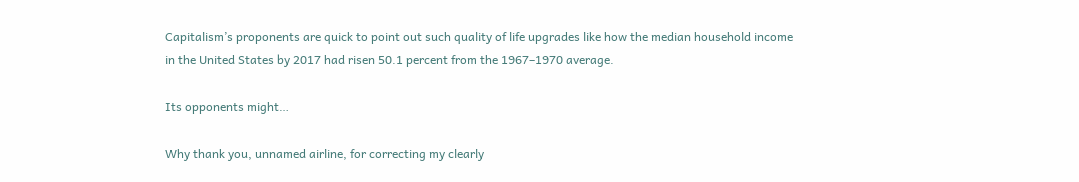Capitalism’s proponents are quick to point out such quality of life upgrades like how the median household income in the United States by 2017 had risen 50.1 percent from the 1967–1970 average.

Its opponents might…

Why thank you, unnamed airline, for correcting my clearly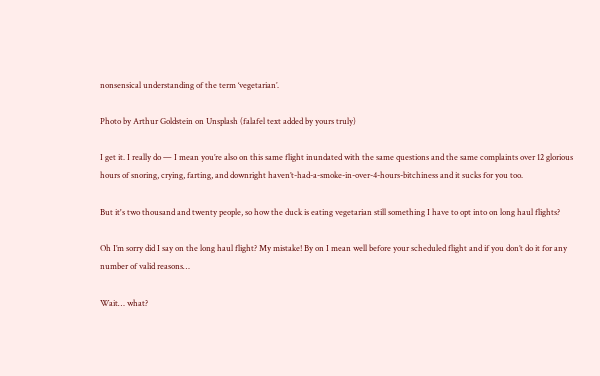nonsensical understanding of the term ‘vegetarian’.

Photo by Arthur Goldstein on Unsplash (falafel text added by yours truly)

I get it. I really do — I mean you’re also on this same flight inundated with the same questions and the same complaints over 12 glorious hours of snoring, crying, farting, and downright haven’t-had-a-smoke-in-over-4-hours-bitchiness and it sucks for you too.

But it's two thousand and twenty people, so how the duck is eating vegetarian still something I have to opt into on long haul flights?

Oh I’m sorry did I say on the long haul flight? My mistake! By on I mean well before your scheduled flight and if you don’t do it for any number of valid reasons…

Wait… what?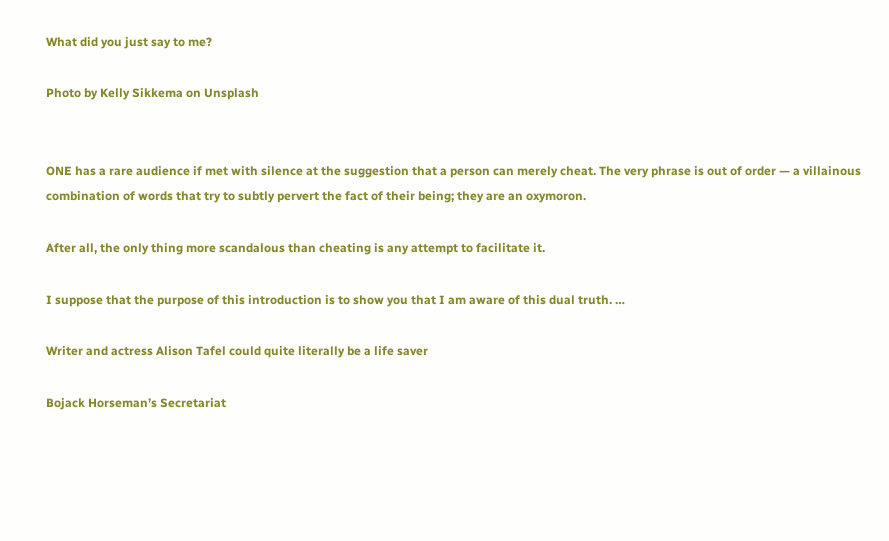What did you just say to me?

Photo by Kelly Sikkema on Unsplash


ONE has a rare audience if met with silence at the suggestion that a person can merely cheat. The very phrase is out of order — a villainous combination of words that try to subtly pervert the fact of their being; they are an oxymoron.

After all, the only thing more scandalous than cheating is any attempt to facilitate it.

I suppose that the purpose of this introduction is to show you that I am aware of this dual truth. …

Writer and actress Alison Tafel could quite literally be a life saver

Bojack Horseman’s Secretariat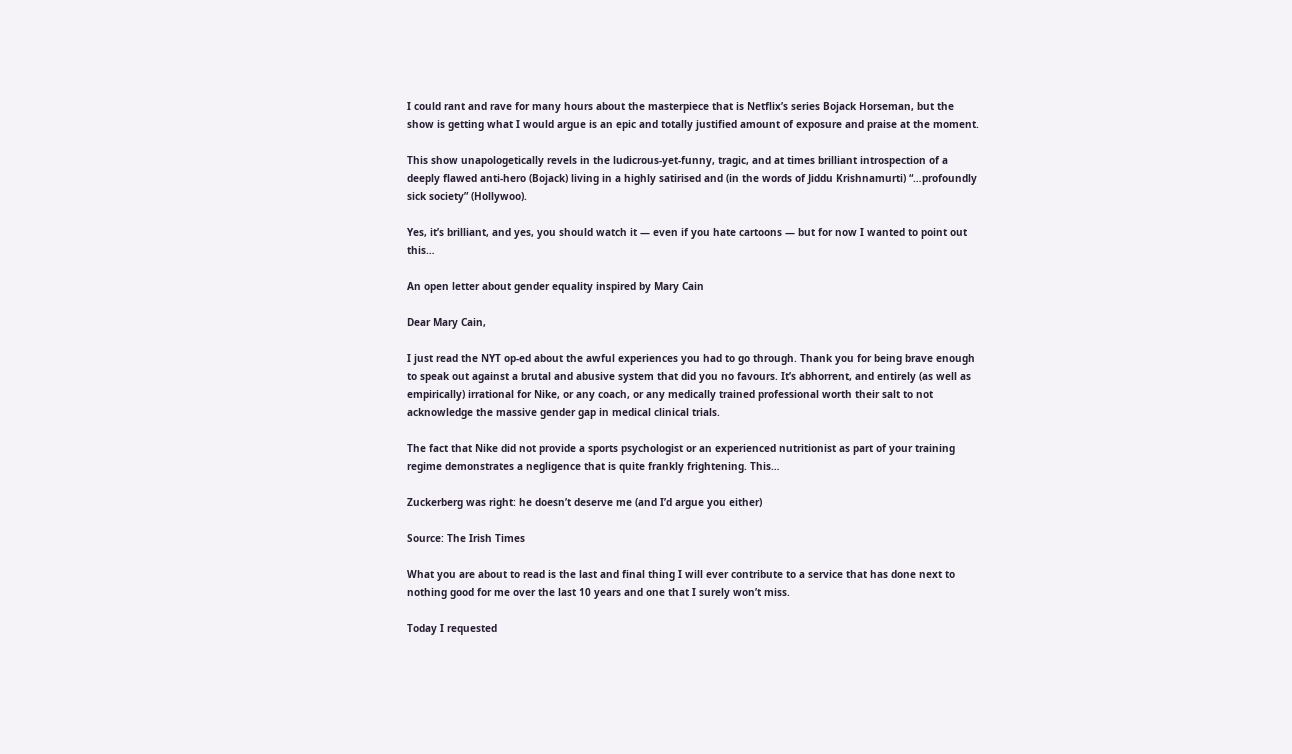I could rant and rave for many hours about the masterpiece that is Netflix’s series Bojack Horseman, but the show is getting what I would argue is an epic and totally justified amount of exposure and praise at the moment.

This show unapologetically revels in the ludicrous-yet-funny, tragic, and at times brilliant introspection of a deeply flawed anti-hero (Bojack) living in a highly satirised and (in the words of Jiddu Krishnamurti) “…profoundly sick society” (Hollywoo).

Yes, it’s brilliant, and yes, you should watch it — even if you hate cartoons — but for now I wanted to point out this…

An open letter about gender equality inspired by Mary Cain

Dear Mary Cain,

I just read the NYT op-ed about the awful experiences you had to go through. Thank you for being brave enough to speak out against a brutal and abusive system that did you no favours. It’s abhorrent, and entirely (as well as empirically) irrational for Nike, or any coach, or any medically trained professional worth their salt to not acknowledge the massive gender gap in medical clinical trials.

The fact that Nike did not provide a sports psychologist or an experienced nutritionist as part of your training regime demonstrates a negligence that is quite frankly frightening. This…

Zuckerberg was right: he doesn’t deserve me (and I’d argue you either)

Source: The Irish Times

What you are about to read is the last and final thing I will ever contribute to a service that has done next to nothing good for me over the last 10 years and one that I surely won’t miss.

Today I requested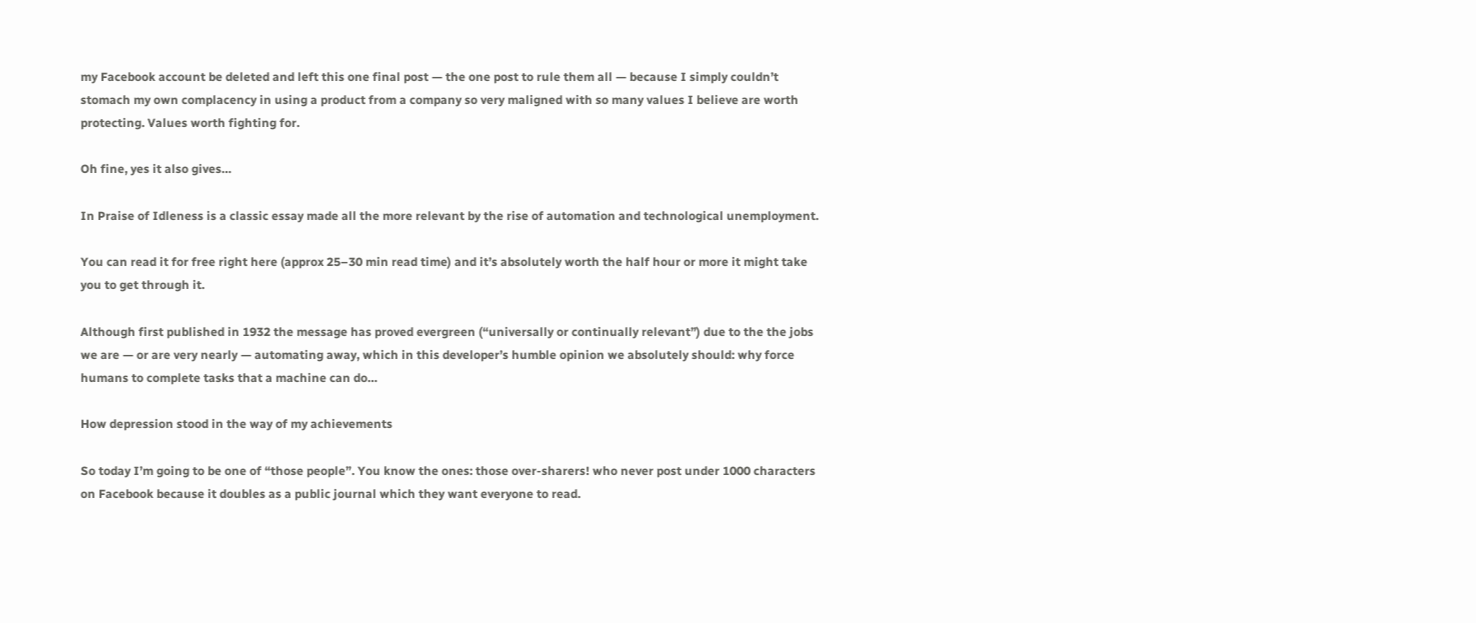my Facebook account be deleted and left this one final post — the one post to rule them all — because I simply couldn’t stomach my own complacency in using a product from a company so very maligned with so many values I believe are worth protecting. Values worth fighting for.

Oh fine, yes it also gives…

In Praise of Idleness is a classic essay made all the more relevant by the rise of automation and technological unemployment.

You can read it for free right here (approx 25–30 min read time) and it’s absolutely worth the half hour or more it might take you to get through it.

Although first published in 1932 the message has proved evergreen (“universally or continually relevant”) due to the the jobs we are — or are very nearly — automating away, which in this developer’s humble opinion we absolutely should: why force humans to complete tasks that a machine can do…

How depression stood in the way of my achievements

So today I’m going to be one of “those people”. You know the ones: those over-sharers! who never post under 1000 characters on Facebook because it doubles as a public journal which they want everyone to read.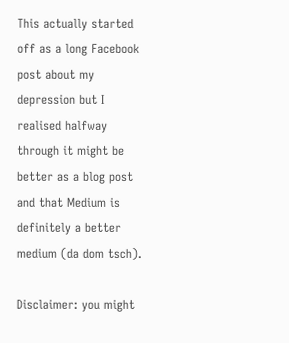This actually started off as a long Facebook post about my depression but I realised halfway through it might be better as a blog post and that Medium is definitely a better medium (da dom tsch).

Disclaimer: you might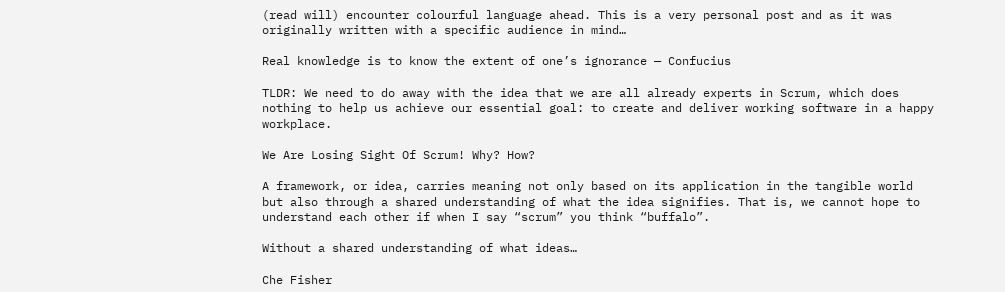(read will) encounter colourful language ahead. This is a very personal post and as it was originally written with a specific audience in mind…

Real knowledge is to know the extent of one’s ignorance — Confucius

TLDR: We need to do away with the idea that we are all already experts in Scrum, which does nothing to help us achieve our essential goal: to create and deliver working software in a happy workplace.

We Are Losing Sight Of Scrum! Why? How?

A framework, or idea, carries meaning not only based on its application in the tangible world but also through a shared understanding of what the idea signifies. That is, we cannot hope to understand each other if when I say “scrum” you think “buffalo”.

Without a shared understanding of what ideas…

Che Fisher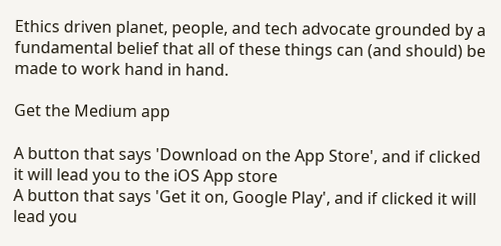Ethics driven planet, people, and tech advocate grounded by a fundamental belief that all of these things can (and should) be made to work hand in hand.

Get the Medium app

A button that says 'Download on the App Store', and if clicked it will lead you to the iOS App store
A button that says 'Get it on, Google Play', and if clicked it will lead you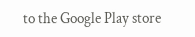to the Google Play store